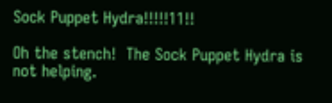Sock Puppet Hydra!!!!!11!!

Oh the stench!  The Sock Puppet Hydra is not helping.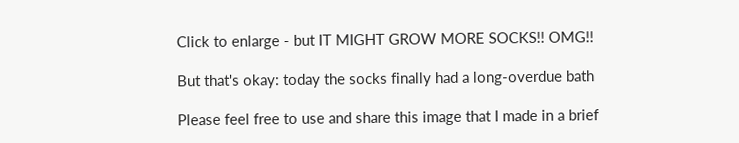Click to enlarge - but IT MIGHT GROW MORE SOCKS!! OMG!!

But that's okay: today the socks finally had a long-overdue bath

Please feel free to use and share this image that I made in a brief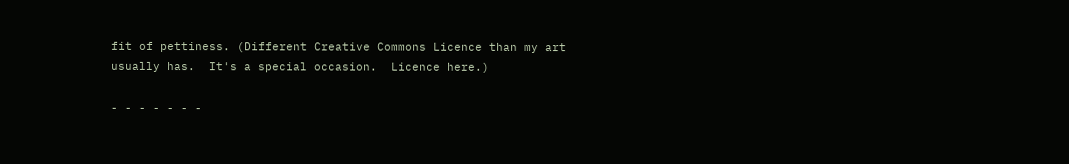fit of pettiness. (Different Creative Commons Licence than my art usually has.  It's a special occasion.  Licence here.)

- - - - - - -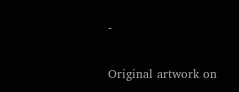-

Original artwork on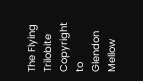The Flying Trilobite Copyright to Glendon Mellow